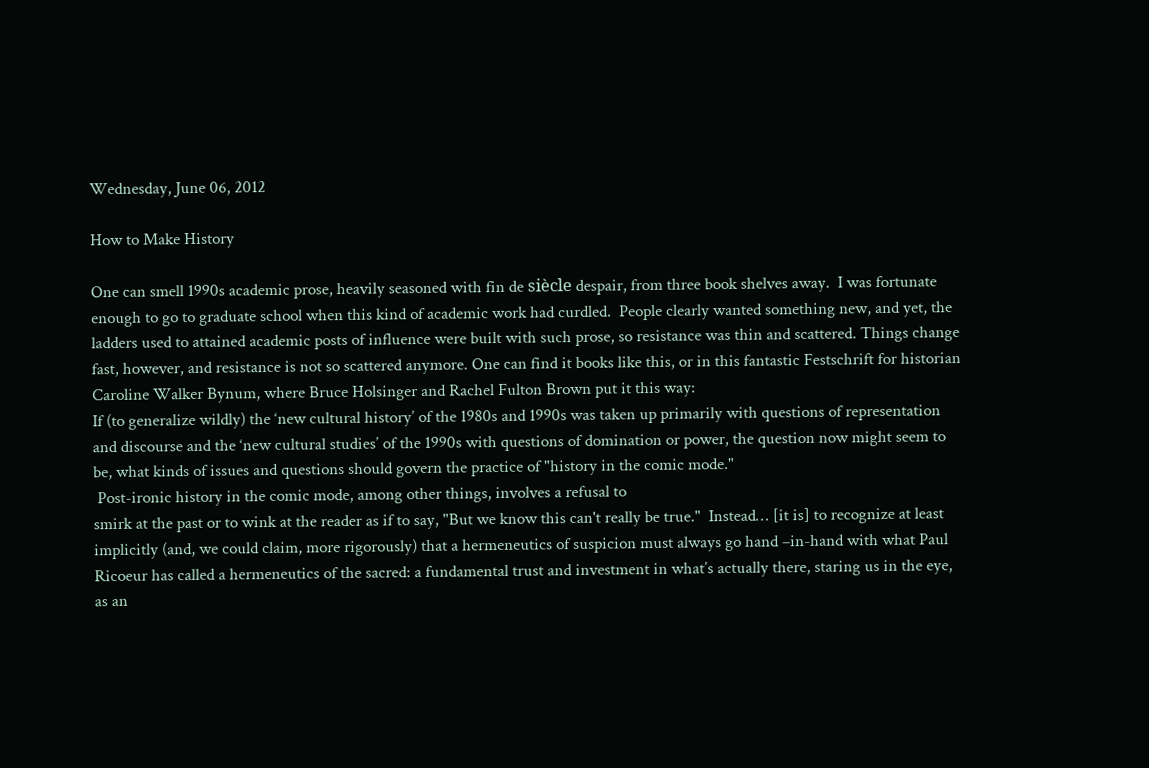Wednesday, June 06, 2012

How to Make History

One can smell 1990s academic prose, heavily seasoned with fin de siècle despair, from three book shelves away.  I was fortunate enough to go to graduate school when this kind of academic work had curdled.  People clearly wanted something new, and yet, the ladders used to attained academic posts of influence were built with such prose, so resistance was thin and scattered. Things change fast, however, and resistance is not so scattered anymore. One can find it books like this, or in this fantastic Festschrift for historian Caroline Walker Bynum, where Bruce Holsinger and Rachel Fulton Brown put it this way:
If (to generalize wildly) the ‘new cultural history’ of the 1980s and 1990s was taken up primarily with questions of representation and discourse and the ‘new cultural studies’ of the 1990s with questions of domination or power, the question now might seem to be, what kinds of issues and questions should govern the practice of "history in the comic mode."
 Post-ironic history in the comic mode, among other things, involves a refusal to
smirk at the past or to wink at the reader as if to say, "But we know this can't really be true."  Instead… [it is] to recognize at least implicitly (and, we could claim, more rigorously) that a hermeneutics of suspicion must always go hand –in-hand with what Paul Ricoeur has called a hermeneutics of the sacred: a fundamental trust and investment in what’s actually there, staring us in the eye, as an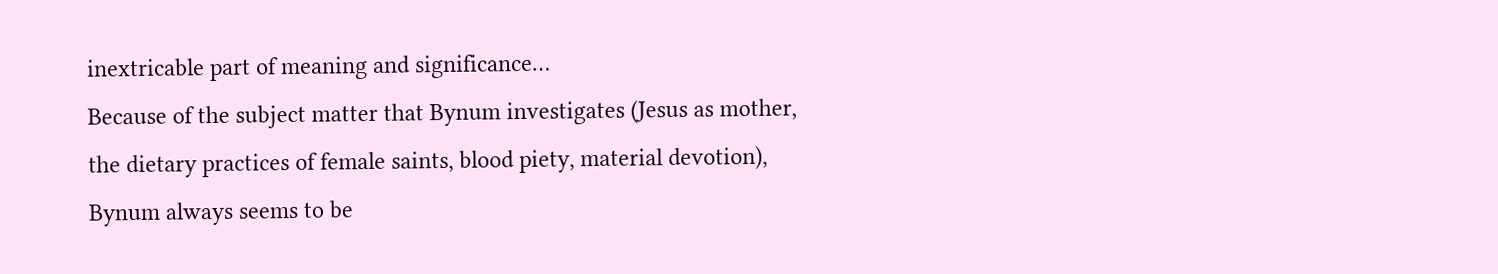inextricable part of meaning and significance…
Because of the subject matter that Bynum investigates (Jesus as mother, the dietary practices of female saints, blood piety, material devotion), Bynum always seems to be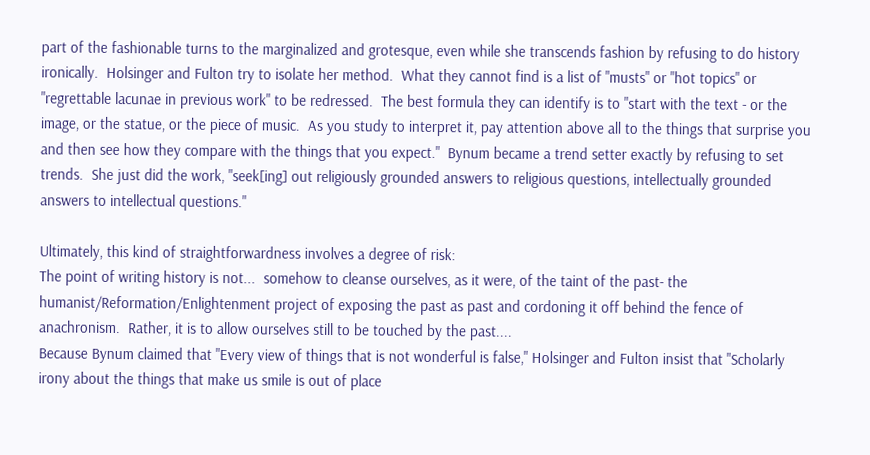part of the fashionable turns to the marginalized and grotesque, even while she transcends fashion by refusing to do history ironically.  Holsinger and Fulton try to isolate her method.  What they cannot find is a list of "musts" or "hot topics" or "regrettable lacunae in previous work" to be redressed.  The best formula they can identify is to "start with the text - or the image, or the statue, or the piece of music.  As you study to interpret it, pay attention above all to the things that surprise you and then see how they compare with the things that you expect."  Bynum became a trend setter exactly by refusing to set trends.  She just did the work, "seek[ing] out religiously grounded answers to religious questions, intellectually grounded answers to intellectual questions."

Ultimately, this kind of straightforwardness involves a degree of risk:
The point of writing history is not...  somehow to cleanse ourselves, as it were, of the taint of the past- the humanist/Reformation/Enlightenment project of exposing the past as past and cordoning it off behind the fence of anachronism.  Rather, it is to allow ourselves still to be touched by the past....
Because Bynum claimed that "Every view of things that is not wonderful is false," Holsinger and Fulton insist that "Scholarly irony about the things that make us smile is out of place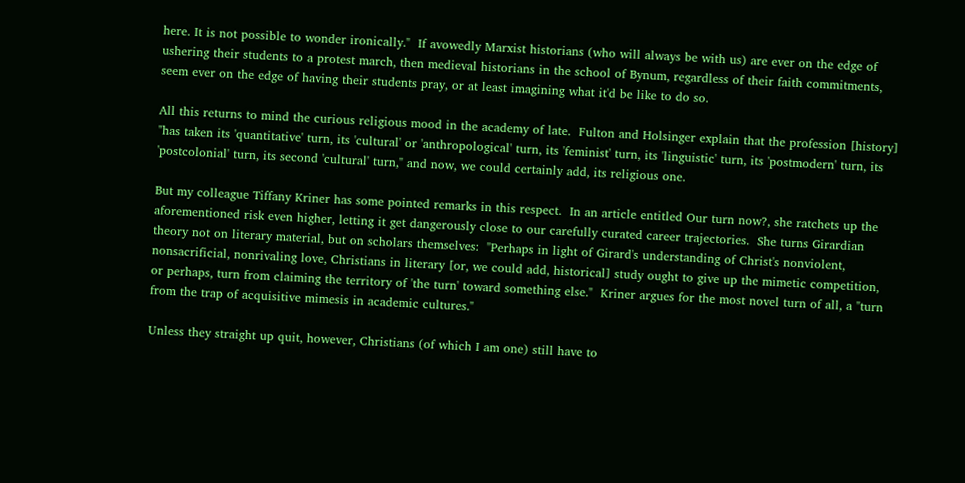here. It is not possible to wonder ironically."  If avowedly Marxist historians (who will always be with us) are ever on the edge of ushering their students to a protest march, then medieval historians in the school of Bynum, regardless of their faith commitments, seem ever on the edge of having their students pray, or at least imagining what it'd be like to do so.

All this returns to mind the curious religious mood in the academy of late.  Fulton and Holsinger explain that the profession [history] "has taken its 'quantitative' turn, its 'cultural' or 'anthropological' turn, its 'feminist' turn, its 'linguistic' turn, its 'postmodern' turn, its 'postcolonial' turn, its second 'cultural' turn," and now, we could certainly add, its religious one.

But my colleague Tiffany Kriner has some pointed remarks in this respect.  In an article entitled Our turn now?, she ratchets up the aforementioned risk even higher, letting it get dangerously close to our carefully curated career trajectories.  She turns Girardian theory not on literary material, but on scholars themselves:  "Perhaps in light of Girard's understanding of Christ's nonviolent, nonsacrificial, nonrivaling love, Christians in literary [or, we could add, historical] study ought to give up the mimetic competition, or perhaps, turn from claiming the territory of 'the turn' toward something else."  Kriner argues for the most novel turn of all, a "turn from the trap of acquisitive mimesis in academic cultures."

Unless they straight up quit, however, Christians (of which I am one) still have to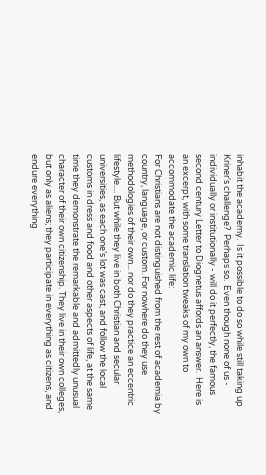inhabit the academy.  Is it possible to do so while still taking up Kriner's challenge?  Perhaps so.  Even though none of us - individually or institutionally - will do it perfectly, the famous second century Letter to Diognetus affords an answer.  Here is an excerpt, with some translation tweaks of my own to accommodate the academic life:
For Christians are not distinguished from the rest of academia by country, language, or custom. For nowhere do they use methodologies of their own... nor do they practice an eccentric lifestyle.... But while they live in both Christian and secular universities, as each one’s lot was cast, and follow the local customs in dress and food and other aspects of life, at the same time they demonstrate the remarkable and admittedly unusual character of their own citizenship. They live in their own colleges, but only as aliens; they participate in everything as citizens, and endure everything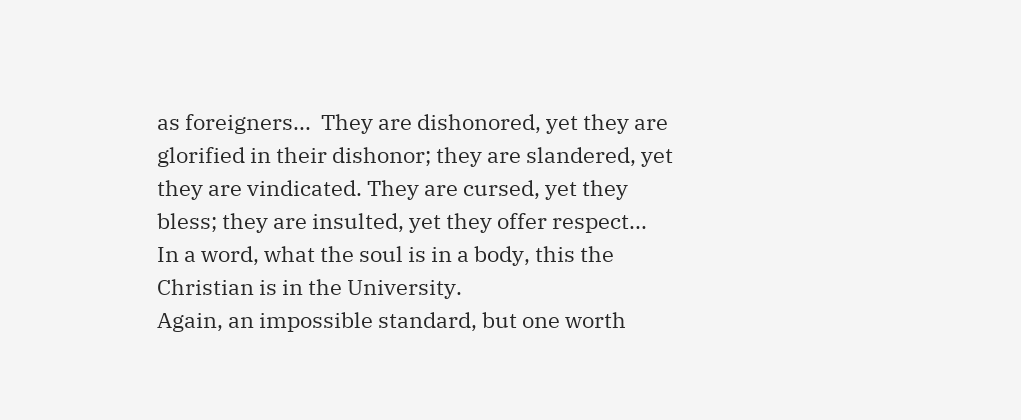as foreigners...  They are dishonored, yet they are glorified in their dishonor; they are slandered, yet they are vindicated. They are cursed, yet they bless; they are insulted, yet they offer respect...  In a word, what the soul is in a body, this the Christian is in the University.
Again, an impossible standard, but one worth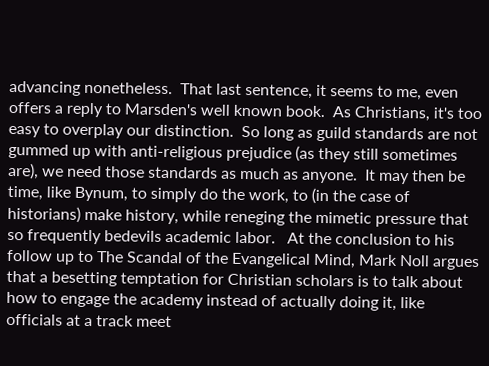advancing nonetheless.  That last sentence, it seems to me, even offers a reply to Marsden's well known book.  As Christians, it's too easy to overplay our distinction.  So long as guild standards are not gummed up with anti-religious prejudice (as they still sometimes are), we need those standards as much as anyone.  It may then be time, like Bynum, to simply do the work, to (in the case of historians) make history, while reneging the mimetic pressure that so frequently bedevils academic labor.   At the conclusion to his follow up to The Scandal of the Evangelical Mind, Mark Noll argues that a besetting temptation for Christian scholars is to talk about how to engage the academy instead of actually doing it, like officials at a track meet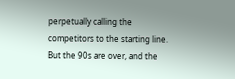perpetually calling the competitors to the starting line.  But the 90s are over, and the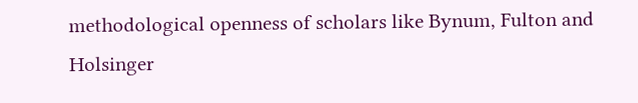methodological openness of scholars like Bynum, Fulton and Holsinger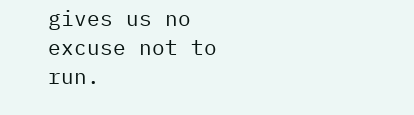gives us no excuse not to run.